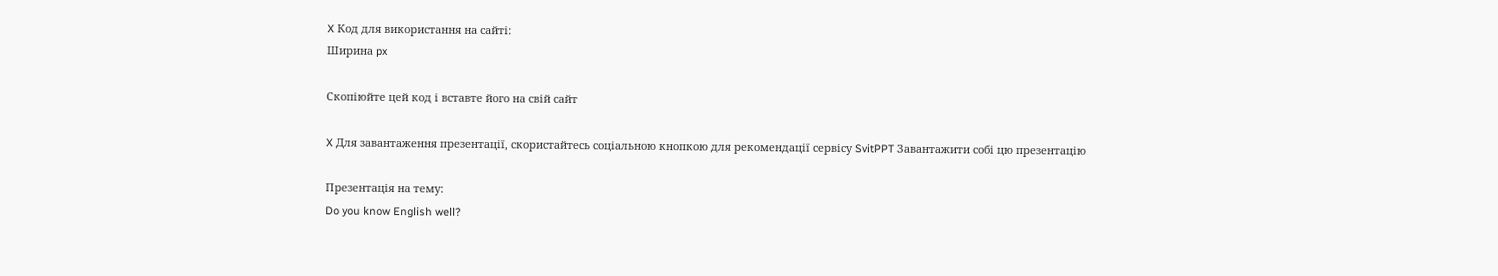X Код для використання на сайті:
Ширина px

Скопіюйте цей код і вставте його на свій сайт

X Для завантаження презентації, скористайтесь соціальною кнопкою для рекомендації сервісу SvitPPT Завантажити собі цю презентацію

Презентація на тему:
Do you know English well?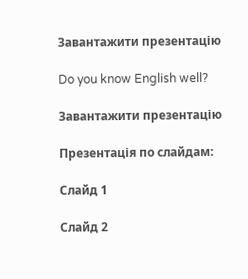Завантажити презентацію

Do you know English well?

Завантажити презентацію

Презентація по слайдам:

Слайд 1

Слайд 2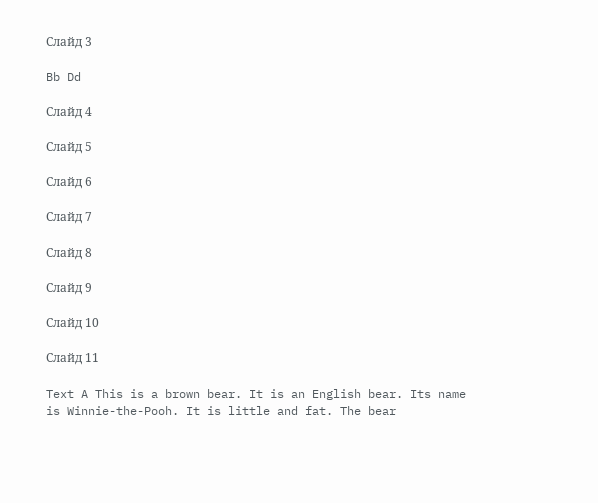Слайд 3

Bb Dd

Слайд 4

Слайд 5

Слайд 6

Слайд 7

Слайд 8

Слайд 9

Слайд 10

Слайд 11

Text A This is a brown bear. It is an English bear. Its name is Winnie-the-Pooh. It is little and fat. The bear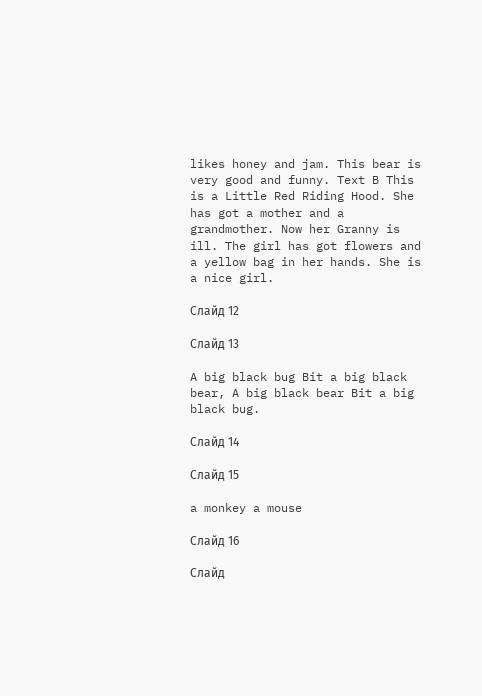likes honey and jam. This bear is very good and funny. Text B This is a Little Red Riding Hood. She has got a mother and a grandmother. Now her Granny is ill. The girl has got flowers and a yellow bag in her hands. She is a nice girl.

Слайд 12

Слайд 13

A big black bug Bit a big black bear, A big black bear Bit a big black bug.

Слайд 14

Слайд 15

a monkey a mouse

Слайд 16

Слайд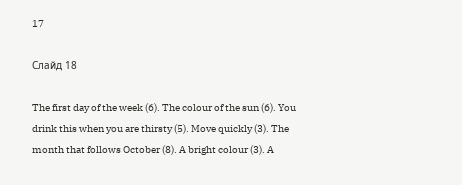17

Слайд 18

The first day of the week (6). The colour of the sun (6). You drink this when you are thirsty (5). Move quickly (3). The month that follows October (8). A bright colour (3). A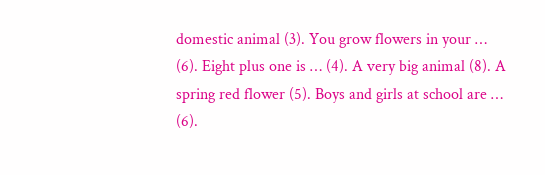domestic animal (3). You grow flowers in your … (6). Eight plus one is … (4). A very big animal (8). A spring red flower (5). Boys and girls at school are … (6).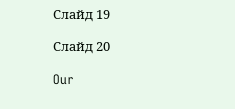Слайд 19

Слайд 20

Our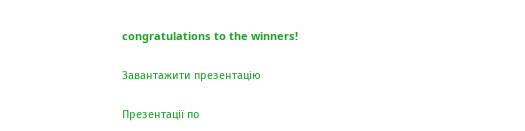congratulations to the winners!

Завантажити презентацію

Презентації по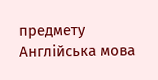предмету Англійська мова